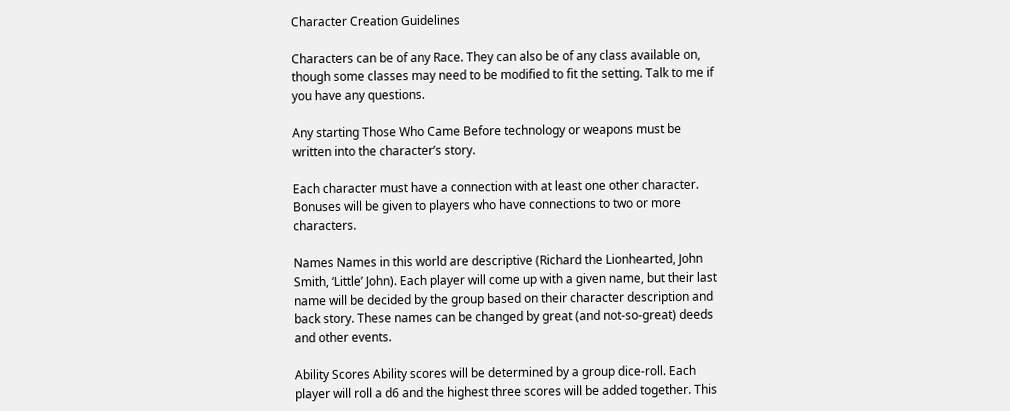Character Creation Guidelines

Characters can be of any Race. They can also be of any class available on, though some classes may need to be modified to fit the setting. Talk to me if you have any questions.

Any starting Those Who Came Before technology or weapons must be written into the character’s story.

Each character must have a connection with at least one other character. Bonuses will be given to players who have connections to two or more characters.

Names Names in this world are descriptive (Richard the Lionhearted, John Smith, ‘Little’ John). Each player will come up with a given name, but their last name will be decided by the group based on their character description and back story. These names can be changed by great (and not-so-great) deeds and other events.

Ability Scores Ability scores will be determined by a group dice-roll. Each player will roll a d6 and the highest three scores will be added together. This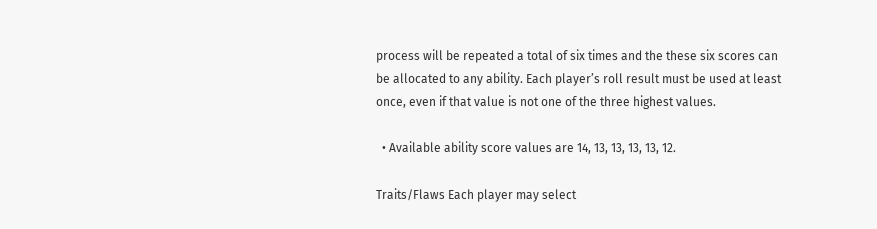process will be repeated a total of six times and the these six scores can be allocated to any ability. Each player’s roll result must be used at least once, even if that value is not one of the three highest values.

  • Available ability score values are 14, 13, 13, 13, 13, 12.

Traits/Flaws Each player may select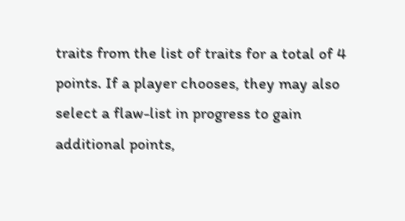traits from the list of traits for a total of 4 points. If a player chooses, they may also select a flaw-list in progress to gain additional points,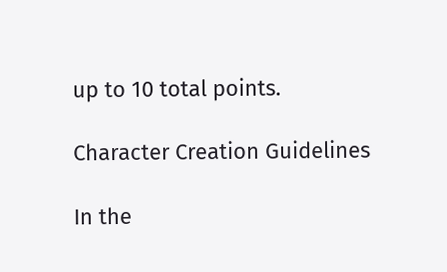up to 10 total points.

Character Creation Guidelines

In the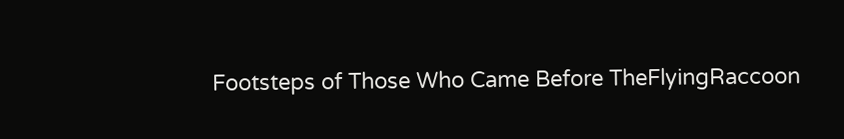Footsteps of Those Who Came Before TheFlyingRaccoon